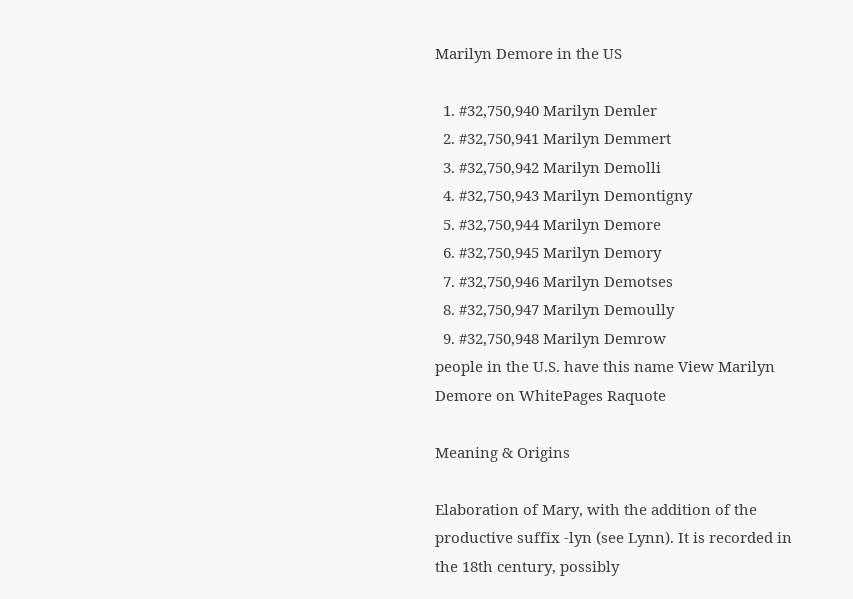Marilyn Demore in the US

  1. #32,750,940 Marilyn Demler
  2. #32,750,941 Marilyn Demmert
  3. #32,750,942 Marilyn Demolli
  4. #32,750,943 Marilyn Demontigny
  5. #32,750,944 Marilyn Demore
  6. #32,750,945 Marilyn Demory
  7. #32,750,946 Marilyn Demotses
  8. #32,750,947 Marilyn Demoully
  9. #32,750,948 Marilyn Demrow
people in the U.S. have this name View Marilyn Demore on WhitePages Raquote

Meaning & Origins

Elaboration of Mary, with the addition of the productive suffix -lyn (see Lynn). It is recorded in the 18th century, possibly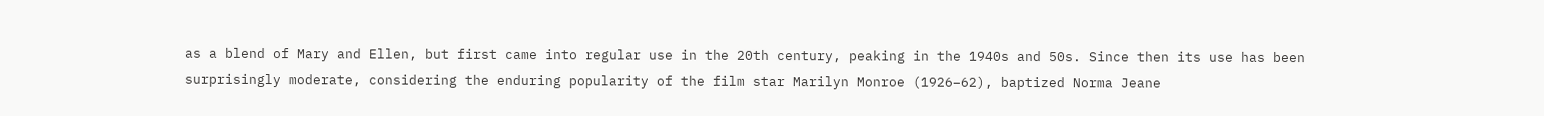as a blend of Mary and Ellen, but first came into regular use in the 20th century, peaking in the 1940s and 50s. Since then its use has been surprisingly moderate, considering the enduring popularity of the film star Marilyn Monroe (1926–62), baptized Norma Jeane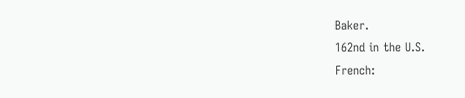Baker.
162nd in the U.S.
French: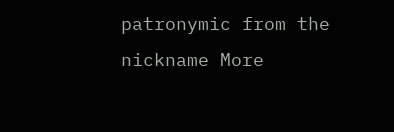patronymic from the nickname More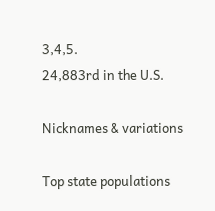3,4,5.
24,883rd in the U.S.

Nicknames & variations

Top state populations